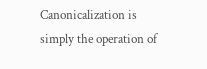Canonicalization is simply the operation of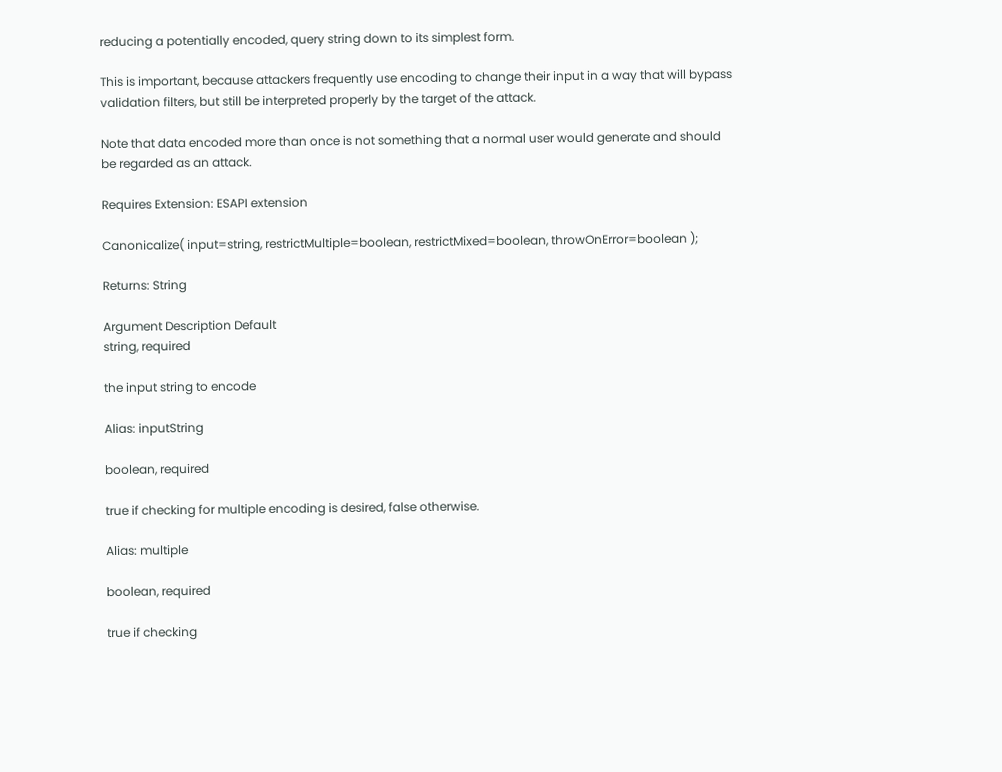reducing a potentially encoded, query string down to its simplest form.

This is important, because attackers frequently use encoding to change their input in a way that will bypass validation filters, but still be interpreted properly by the target of the attack.

Note that data encoded more than once is not something that a normal user would generate and should be regarded as an attack.

Requires Extension: ESAPI extension

Canonicalize( input=string, restrictMultiple=boolean, restrictMixed=boolean, throwOnError=boolean );

Returns: String

Argument Description Default
string, required

the input string to encode

Alias: inputString

boolean, required

true if checking for multiple encoding is desired, false otherwise.

Alias: multiple

boolean, required

true if checking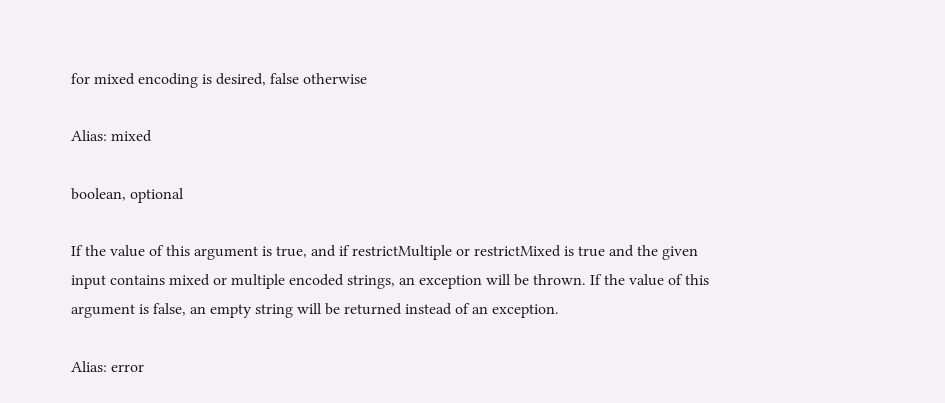for mixed encoding is desired, false otherwise

Alias: mixed

boolean, optional

If the value of this argument is true, and if restrictMultiple or restrictMixed is true and the given input contains mixed or multiple encoded strings, an exception will be thrown. If the value of this argument is false, an empty string will be returned instead of an exception.

Alias: error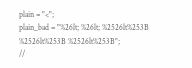plain = "<";
plain_bad = "%26lt; %26lt; %2526lt%253B %2526lt%253B %2526lt%253B";
//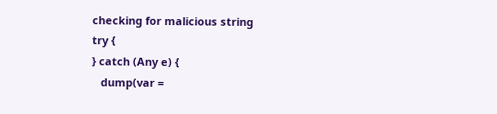checking for malicious string
try {
} catch (Any e) {
   dump(var =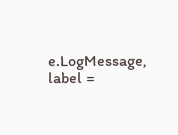e.LogMessage, label =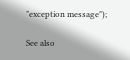"exception message");

See also